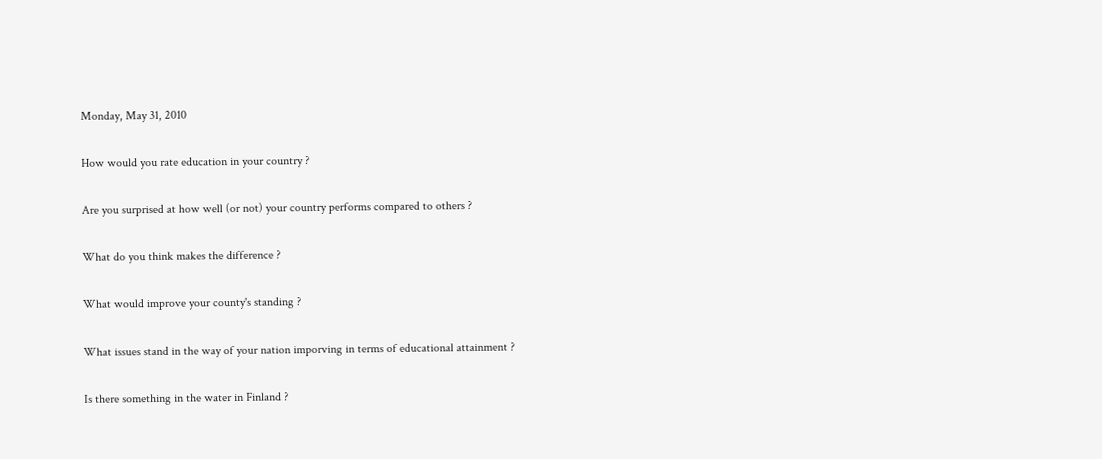Monday, May 31, 2010

How would you rate education in your country ?

Are you surprised at how well (or not) your country performs compared to others ?

What do you think makes the difference ?

What would improve your county's standing ?

What issues stand in the way of your nation imporving in terms of educational attainment ?

Is there something in the water in Finland ?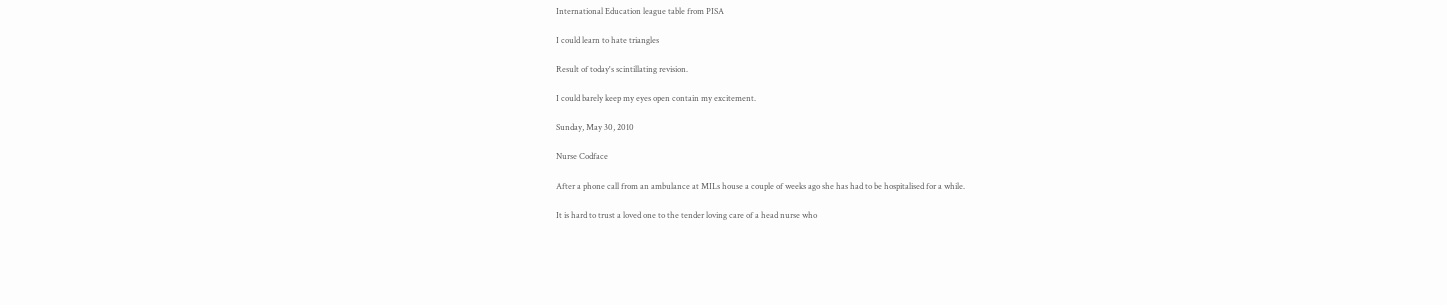International Education league table from PISA

I could learn to hate triangles

Result of today's scintillating revision.

I could barely keep my eyes open contain my excitement.

Sunday, May 30, 2010

Nurse Codface

After a phone call from an ambulance at MILs house a couple of weeks ago she has had to be hospitalised for a while.

It is hard to trust a loved one to the tender loving care of a head nurse who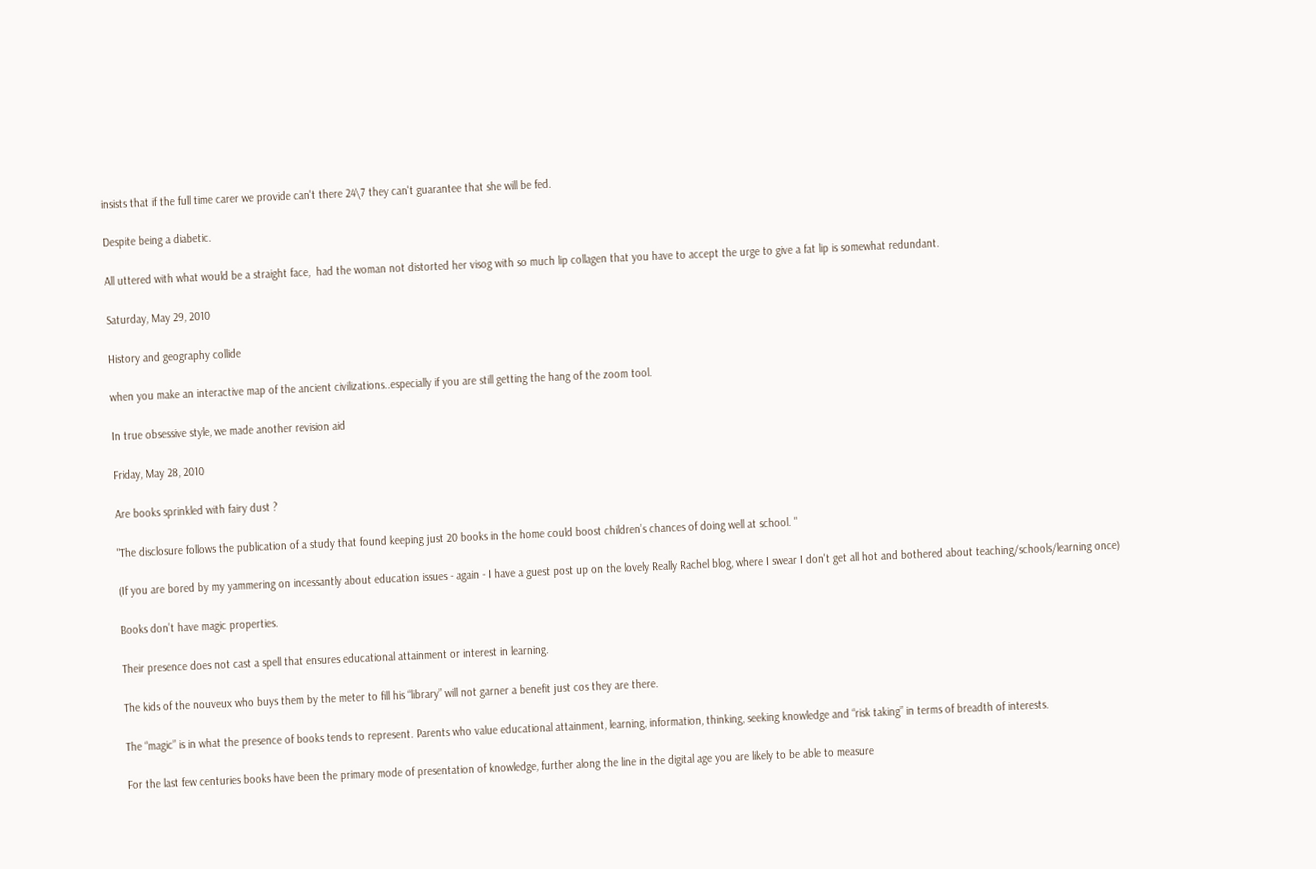insists that if the full time carer we provide can't there 24\7 they can't guarantee that she will be fed.

Despite being a diabetic.

All uttered with what would be a straight face,  had the woman not distorted her visog with so much lip collagen that you have to accept the urge to give a fat lip is somewhat redundant.

Saturday, May 29, 2010

History and geography collide

when you make an interactive map of the ancient civilizations..especially if you are still getting the hang of the zoom tool.

In true obsessive style, we made another revision aid

Friday, May 28, 2010

Are books sprinkled with fairy dust ?

"The disclosure follows the publication of a study that found keeping just 20 books in the home could boost children’s chances of doing well at school. "

(If you are bored by my yammering on incessantly about education issues - again - I have a guest post up on the lovely Really Rachel blog, where I swear I don't get all hot and bothered about teaching/schools/learning once)

Books don’t have magic properties.

Their presence does not cast a spell that ensures educational attainment or interest in learning.

The kids of the nouveux who buys them by the meter to fill his “library” will not garner a benefit just cos they are there.

The “magic” is in what the presence of books tends to represent. Parents who value educational attainment, learning, information, thinking, seeking knowledge and “risk taking” in terms of breadth of interests.

For the last few centuries books have been the primary mode of presentation of knowledge, further along the line in the digital age you are likely to be able to measure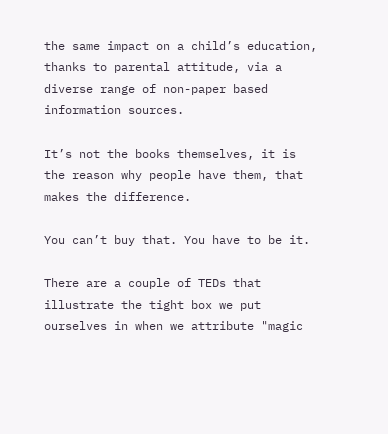the same impact on a child’s education, thanks to parental attitude, via a diverse range of non-paper based information sources.

It’s not the books themselves, it is the reason why people have them, that makes the difference.

You can’t buy that. You have to be it.

There are a couple of TEDs that illustrate the tight box we put ourselves in when we attribute "magic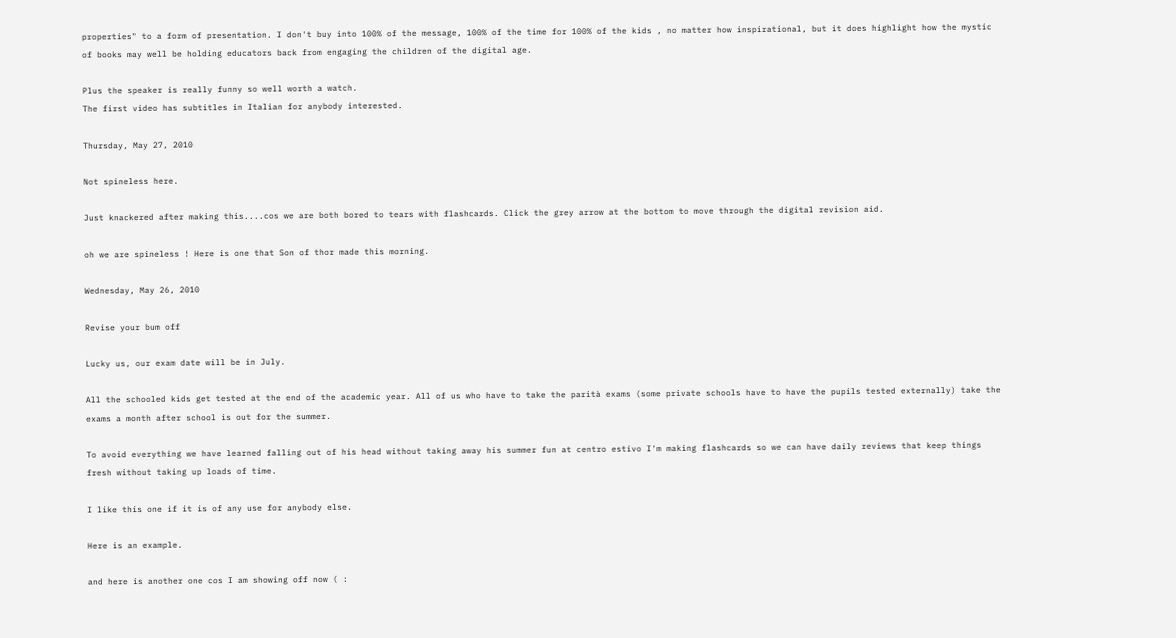properties" to a form of presentation. I don't buy into 100% of the message, 100% of the time for 100% of the kids , no matter how inspirational, but it does highlight how the mystic of books may well be holding educators back from engaging the children of the digital age.

Plus the speaker is really funny so well worth a watch.
The first video has subtitles in Italian for anybody interested.

Thursday, May 27, 2010

Not spineless here.

Just knackered after making this....cos we are both bored to tears with flashcards. Click the grey arrow at the bottom to move through the digital revision aid.

oh we are spineless ! Here is one that Son of thor made this morning.

Wednesday, May 26, 2010

Revise your bum off

Lucky us, our exam date will be in July.

All the schooled kids get tested at the end of the academic year. All of us who have to take the parità exams (some private schools have to have the pupils tested externally) take the exams a month after school is out for the summer.

To avoid everything we have learned falling out of his head without taking away his summer fun at centro estivo I'm making flashcards so we can have daily reviews that keep things fresh without taking up loads of time.

I like this one if it is of any use for anybody else.

Here is an example.

and here is another one cos I am showing off now ( :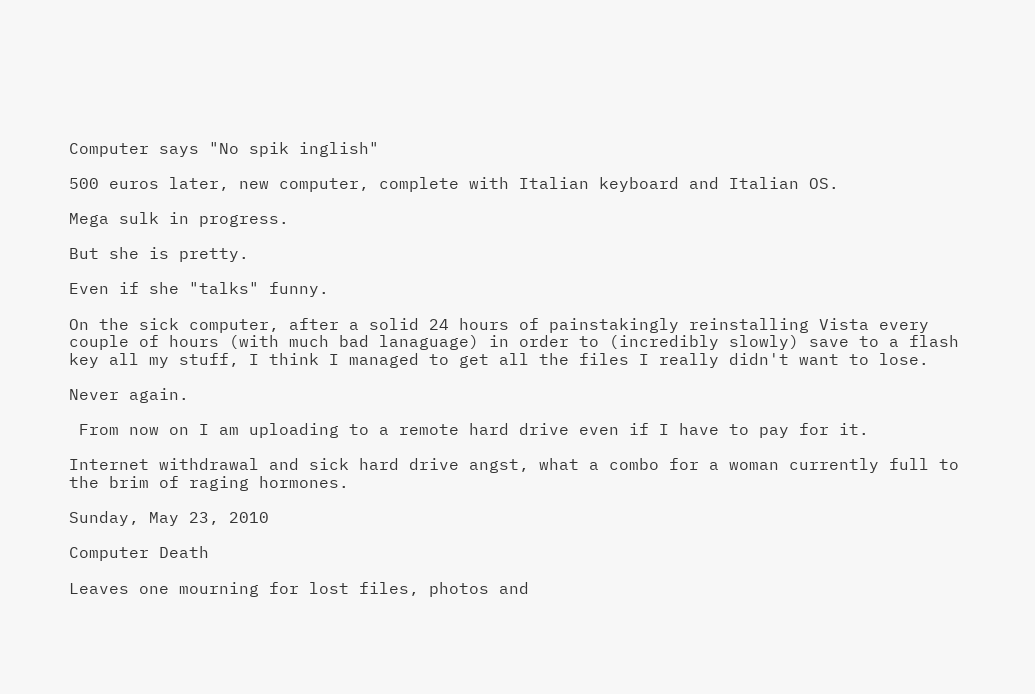Computer says "No spik inglish"

500 euros later, new computer, complete with Italian keyboard and Italian OS.

Mega sulk in progress.

But she is pretty.

Even if she "talks" funny.

On the sick computer, after a solid 24 hours of painstakingly reinstalling Vista every couple of hours (with much bad lanaguage) in order to (incredibly slowly) save to a flash key all my stuff, I think I managed to get all the files I really didn't want to lose.

Never again.

 From now on I am uploading to a remote hard drive even if I have to pay for it.

Internet withdrawal and sick hard drive angst, what a combo for a woman currently full to the brim of raging hormones.

Sunday, May 23, 2010

Computer Death

Leaves one mourning for lost files, photos and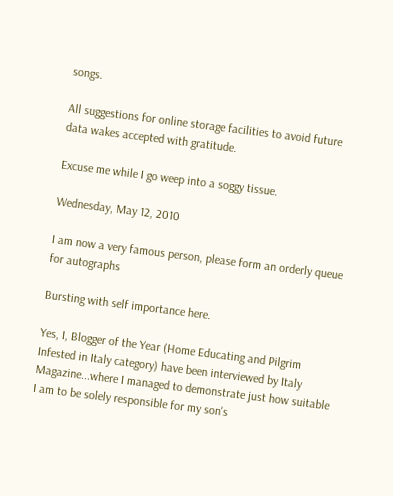songs.

All suggestions for online storage facilities to avoid future data wakes accepted with gratitude.

Excuse me while I go weep into a soggy tissue.

Wednesday, May 12, 2010

I am now a very famous person, please form an orderly queue for autographs

Bursting with self importance here.

Yes, I, Blogger of the Year (Home Educating and Pilgrim Infested in Italy category) have been interviewed by Italy Magazine...where I managed to demonstrate just how suitable I am to be solely responsible for my son's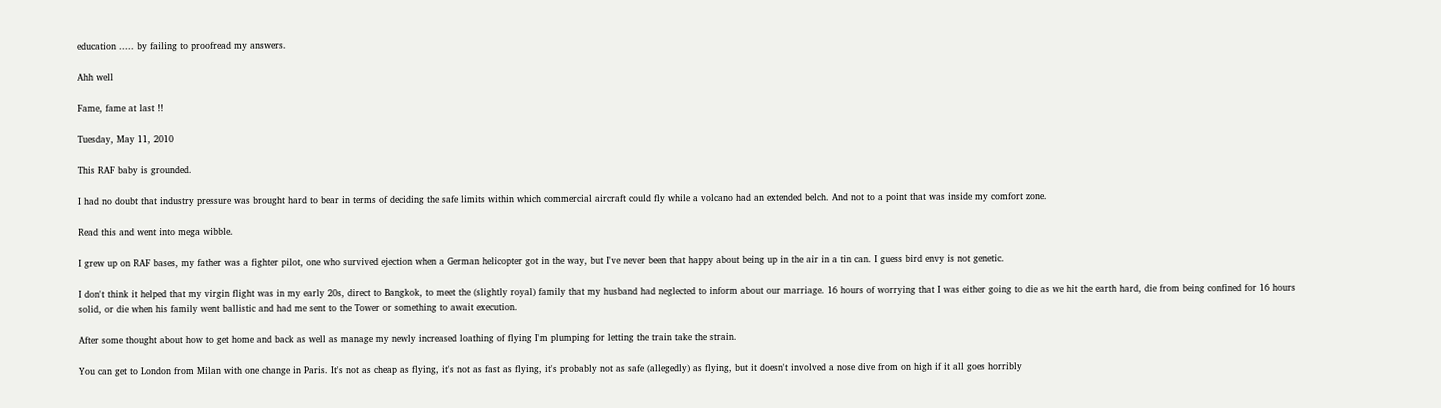education ..... by failing to proofread my answers.

Ahh well

Fame, fame at last !!

Tuesday, May 11, 2010

This RAF baby is grounded.

I had no doubt that industry pressure was brought hard to bear in terms of deciding the safe limits within which commercial aircraft could fly while a volcano had an extended belch. And not to a point that was inside my comfort zone.

Read this and went into mega wibble.

I grew up on RAF bases, my father was a fighter pilot, one who survived ejection when a German helicopter got in the way, but I've never been that happy about being up in the air in a tin can. I guess bird envy is not genetic.

I don't think it helped that my virgin flight was in my early 20s, direct to Bangkok, to meet the (slightly royal) family that my husband had neglected to inform about our marriage. 16 hours of worrying that I was either going to die as we hit the earth hard, die from being confined for 16 hours solid, or die when his family went ballistic and had me sent to the Tower or something to await execution.

After some thought about how to get home and back as well as manage my newly increased loathing of flying I'm plumping for letting the train take the strain.

You can get to London from Milan with one change in Paris. It's not as cheap as flying, it's not as fast as flying, it's probably not as safe (allegedly) as flying, but it doesn't involved a nose dive from on high if it all goes horribly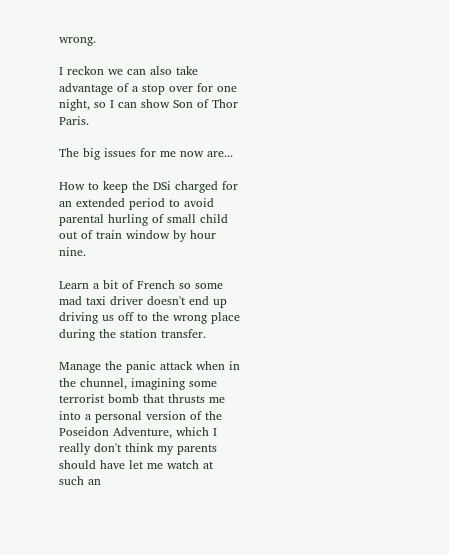wrong.

I reckon we can also take advantage of a stop over for one night, so I can show Son of Thor Paris.

The big issues for me now are...

How to keep the DSi charged for an extended period to avoid parental hurling of small child out of train window by hour nine.

Learn a bit of French so some mad taxi driver doesn't end up driving us off to the wrong place during the station transfer.

Manage the panic attack when in the chunnel, imagining some terrorist bomb that thrusts me into a personal version of the Poseidon Adventure, which I really don't think my parents should have let me watch at such an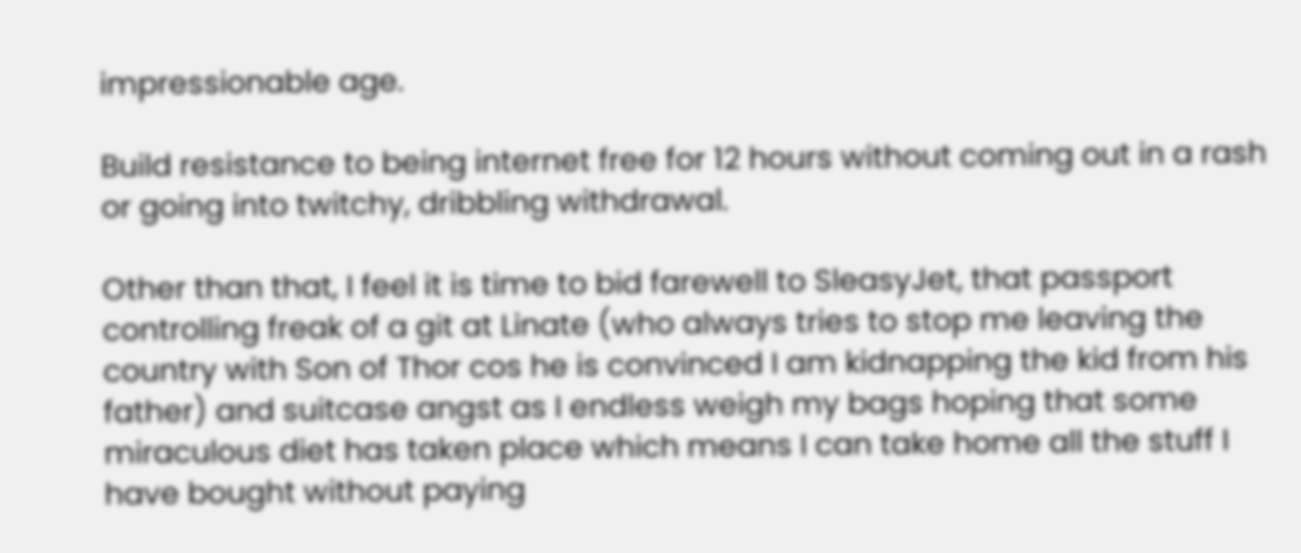impressionable age.

Build resistance to being internet free for 12 hours without coming out in a rash or going into twitchy, dribbling withdrawal.

Other than that, I feel it is time to bid farewell to SleasyJet, that passport controlling freak of a git at Linate (who always tries to stop me leaving the country with Son of Thor cos he is convinced I am kidnapping the kid from his father) and suitcase angst as I endless weigh my bags hoping that some miraculous diet has taken place which means I can take home all the stuff I have bought without paying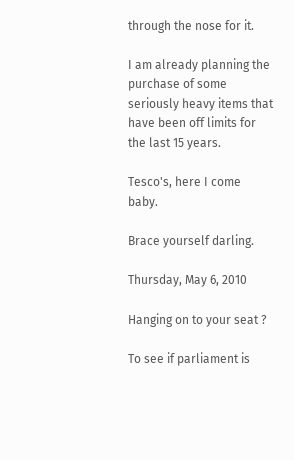through the nose for it.

I am already planning the purchase of some seriously heavy items that have been off limits for the last 15 years.

Tesco's, here I come baby.

Brace yourself darling.

Thursday, May 6, 2010

Hanging on to your seat ?

To see if parliament is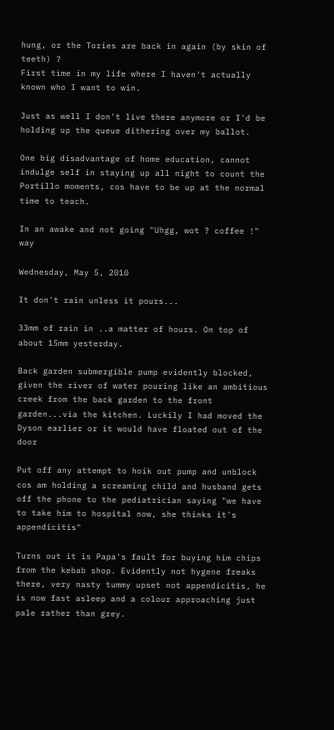hung, or the Tories are back in again (by skin of teeth) ?
First time in my life where I haven't actually known who I want to win.

Just as well I don't live there anymore or I'd be holding up the queue dithering over my ballot.

One big disadvantage of home education, cannot indulge self in staying up all night to count the Portillo moments, cos have to be up at the normal time to teach.

In an awake and not going "Uhgg, wot ? coffee !" way

Wednesday, May 5, 2010

It don't rain unless it pours...

33mm of rain in ..a matter of hours. On top of about 15mm yesterday.

Back garden submergible pump evidently blocked, given the river of water pouring like an ambitious creek from the back garden to the front garden...via the kitchen. Luckily I had moved the Dyson earlier or it would have floated out of the door

Put off any attempt to hoik out pump and unblock cos am holding a screaming child and husband gets off the phone to the pediatrician saying "we have to take him to hospital now, she thinks it's appendicitis"

Turns out it is Papa's fault for buying him chips from the kebab shop. Evidently not hygene freaks there, very nasty tummy upset not appendicitis, he is now fast asleep and a colour approaching just pale rather than grey.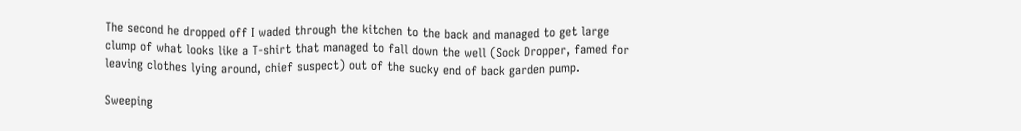The second he dropped off I waded through the kitchen to the back and managed to get large clump of what looks like a T-shirt that managed to fall down the well (Sock Dropper, famed for leaving clothes lying around, chief suspect) out of the sucky end of back garden pump.

Sweeping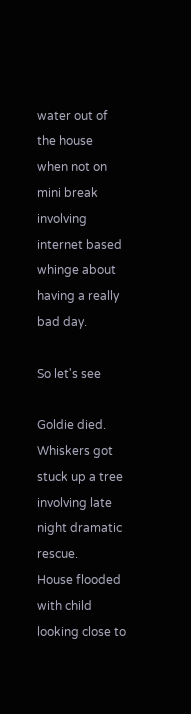water out of the house when not on mini break involving internet based whinge about having a really bad day.

So let's see

Goldie died.
Whiskers got stuck up a tree involving late night dramatic rescue.
House flooded with child looking close to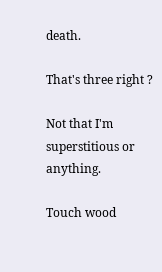death.

That's three right ?

Not that I'm superstitious or anything.

Touch wood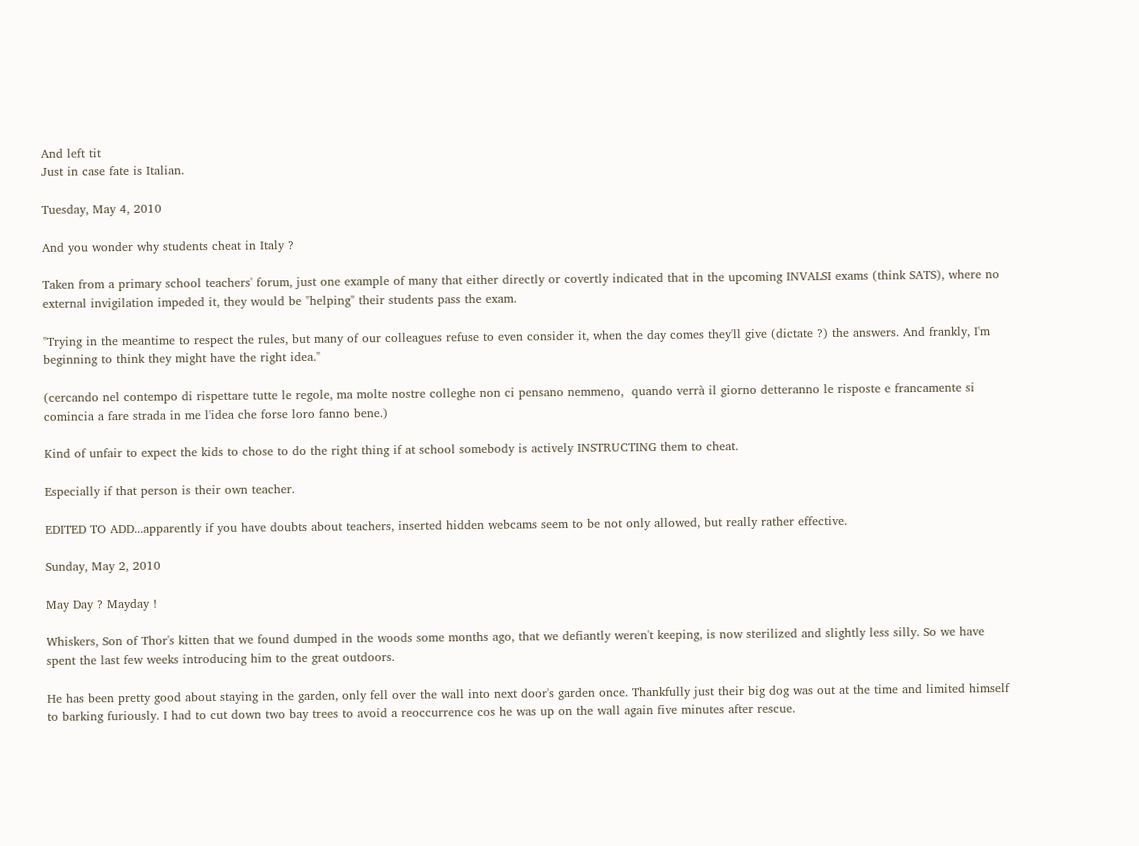And left tit
Just in case fate is Italian.

Tuesday, May 4, 2010

And you wonder why students cheat in Italy ?

Taken from a primary school teachers' forum, just one example of many that either directly or covertly indicated that in the upcoming INVALSI exams (think SATS), where no external invigilation impeded it, they would be "helping" their students pass the exam.

"Trying in the meantime to respect the rules, but many of our colleagues refuse to even consider it, when the day comes they'll give (dictate ?) the answers. And frankly, I'm beginning to think they might have the right idea."

(cercando nel contempo di rispettare tutte le regole, ma molte nostre colleghe non ci pensano nemmeno,  quando verrà il giorno detteranno le risposte e francamente si comincia a fare strada in me l'idea che forse loro fanno bene.)

Kind of unfair to expect the kids to chose to do the right thing if at school somebody is actively INSTRUCTING them to cheat.

Especially if that person is their own teacher.

EDITED TO ADD...apparently if you have doubts about teachers, inserted hidden webcams seem to be not only allowed, but really rather effective.

Sunday, May 2, 2010

May Day ? Mayday !

Whiskers, Son of Thor's kitten that we found dumped in the woods some months ago, that we defiantly weren't keeping, is now sterilized and slightly less silly. So we have spent the last few weeks introducing him to the great outdoors.

He has been pretty good about staying in the garden, only fell over the wall into next door's garden once. Thankfully just their big dog was out at the time and limited himself to barking furiously. I had to cut down two bay trees to avoid a reoccurrence cos he was up on the wall again five minutes after rescue.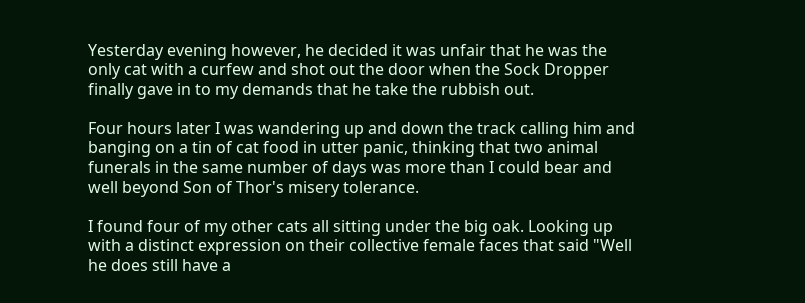Yesterday evening however, he decided it was unfair that he was the only cat with a curfew and shot out the door when the Sock Dropper finally gave in to my demands that he take the rubbish out.

Four hours later I was wandering up and down the track calling him and banging on a tin of cat food in utter panic, thinking that two animal funerals in the same number of days was more than I could bear and well beyond Son of Thor's misery tolerance.

I found four of my other cats all sitting under the big oak. Looking up with a distinct expression on their collective female faces that said "Well he does still have a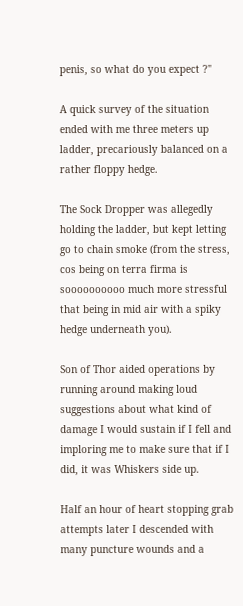penis, so what do you expect ?"

A quick survey of the situation ended with me three meters up ladder, precariously balanced on a rather floppy hedge.

The Sock Dropper was allegedly holding the ladder, but kept letting go to chain smoke (from the stress, cos being on terra firma is soooooooooo much more stressful that being in mid air with a spiky hedge underneath you).

Son of Thor aided operations by running around making loud suggestions about what kind of damage I would sustain if I fell and imploring me to make sure that if I did, it was Whiskers side up.

Half an hour of heart stopping grab attempts later I descended with many puncture wounds and a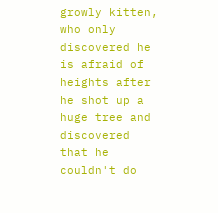growly kitten, who only discovered he is afraid of heights after he shot up a huge tree and discovered that he couldn't do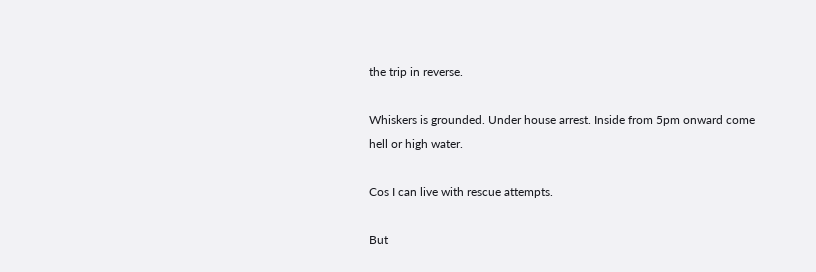the trip in reverse.

Whiskers is grounded. Under house arrest. Inside from 5pm onward come hell or high water.

Cos I can live with rescue attempts.

But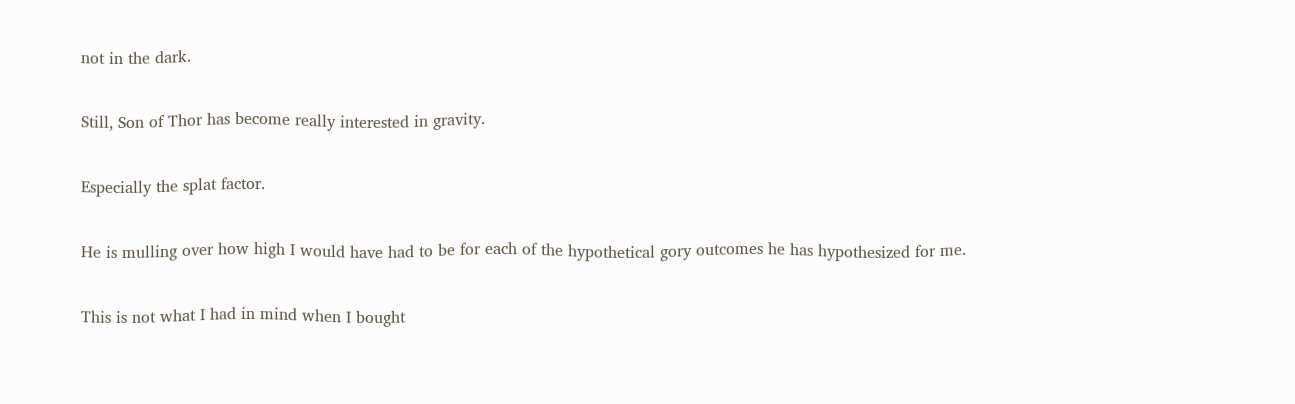not in the dark.

Still, Son of Thor has become really interested in gravity.

Especially the splat factor.

He is mulling over how high I would have had to be for each of the hypothetical gory outcomes he has hypothesized for me.

This is not what I had in mind when I bought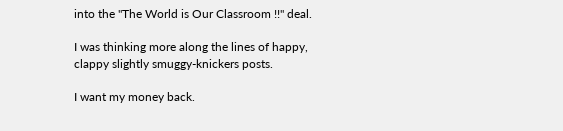into the "The World is Our Classroom !!" deal.

I was thinking more along the lines of happy, clappy slightly smuggy-knickers posts.

I want my money back.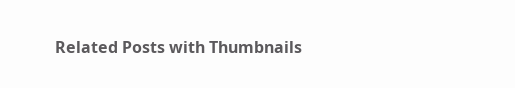Related Posts with Thumbnails